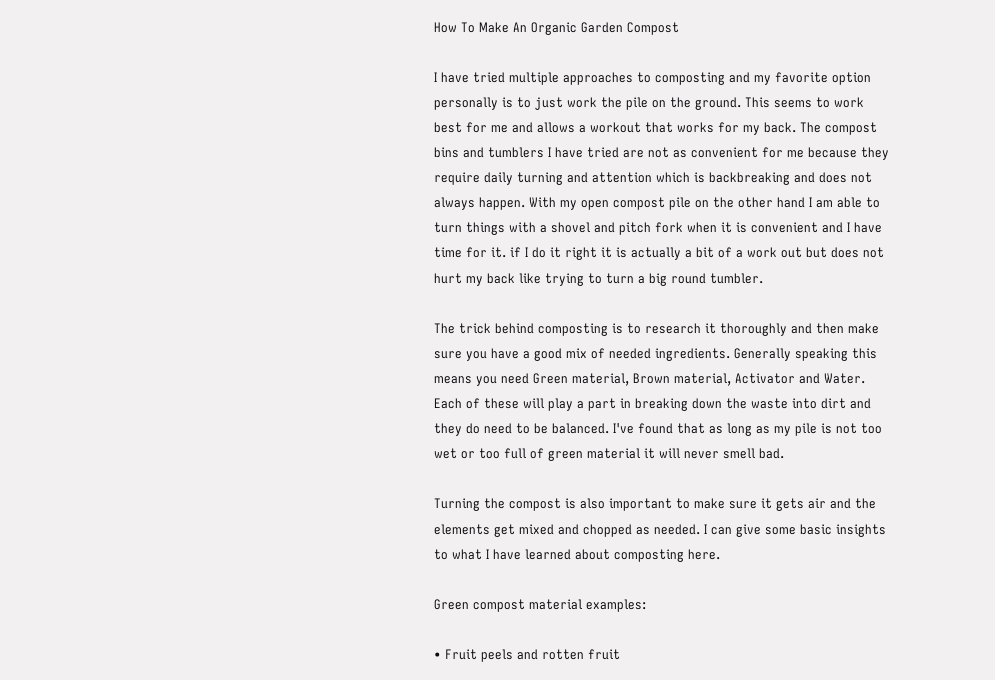How To Make An Organic Garden Compost

I have tried multiple approaches to composting and my favorite option personally is to just work the pile on the ground. This seems to work best for me and allows a workout that works for my back. The compost bins and tumblers I have tried are not as convenient for me because they require daily turning and attention which is backbreaking and does not always happen. With my open compost pile on the other hand I am able to turn things with a shovel and pitch fork when it is convenient and I have time for it. if I do it right it is actually a bit of a work out but does not hurt my back like trying to turn a big round tumbler.

The trick behind composting is to research it thoroughly and then make sure you have a good mix of needed ingredients. Generally speaking this means you need Green material, Brown material, Activator and Water. Each of these will play a part in breaking down the waste into dirt and they do need to be balanced. I've found that as long as my pile is not too wet or too full of green material it will never smell bad.

Turning the compost is also important to make sure it gets air and the elements get mixed and chopped as needed. I can give some basic insights to what I have learned about composting here.

Green compost material examples:

• Fruit peels and rotten fruit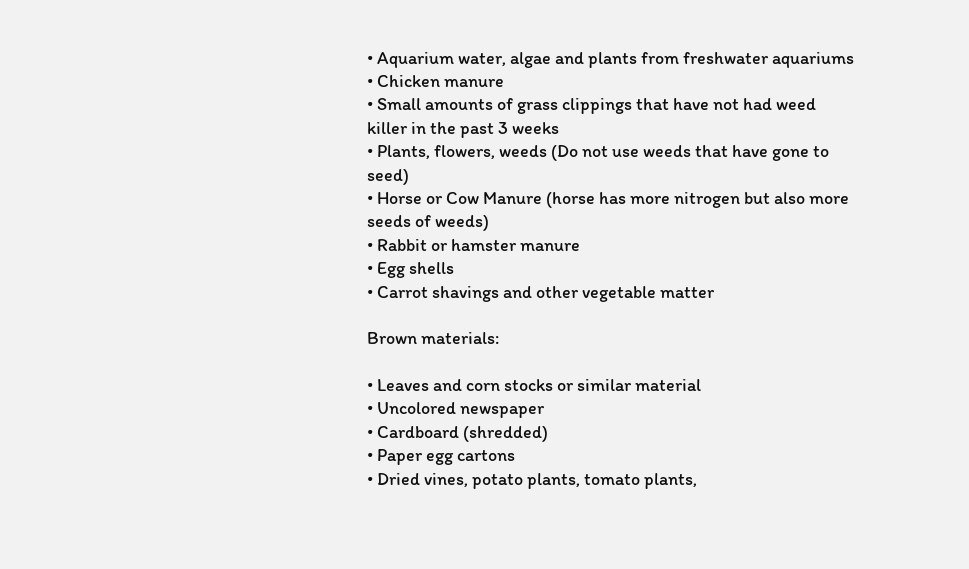• Aquarium water, algae and plants from freshwater aquariums
• Chicken manure
• Small amounts of grass clippings that have not had weed killer in the past 3 weeks
• Plants, flowers, weeds (Do not use weeds that have gone to seed)
• Horse or Cow Manure (horse has more nitrogen but also more seeds of weeds)
• Rabbit or hamster manure
• Egg shells
• Carrot shavings and other vegetable matter

Brown materials:

• Leaves and corn stocks or similar material
• Uncolored newspaper
• Cardboard (shredded)
• Paper egg cartons
• Dried vines, potato plants, tomato plants,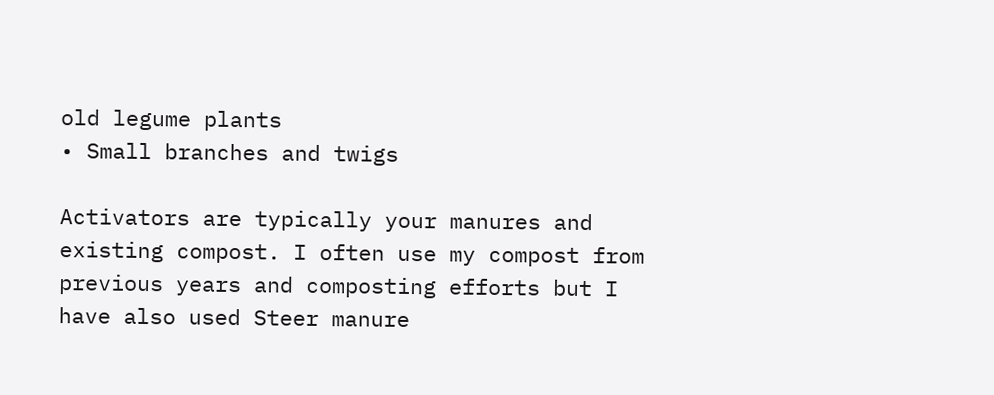old legume plants
• Small branches and twigs

Activators are typically your manures and existing compost. I often use my compost from previous years and composting efforts but I have also used Steer manure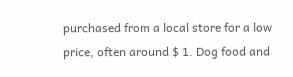purchased from a local store for a low price, often around $ 1. Dog food and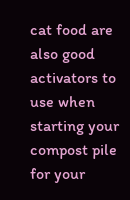cat food are also good activators to use when starting your compost pile for your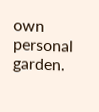own personal garden.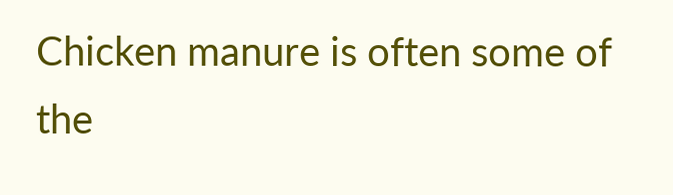Chicken manure is often some of the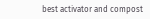best activator and compost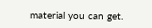material you can get.